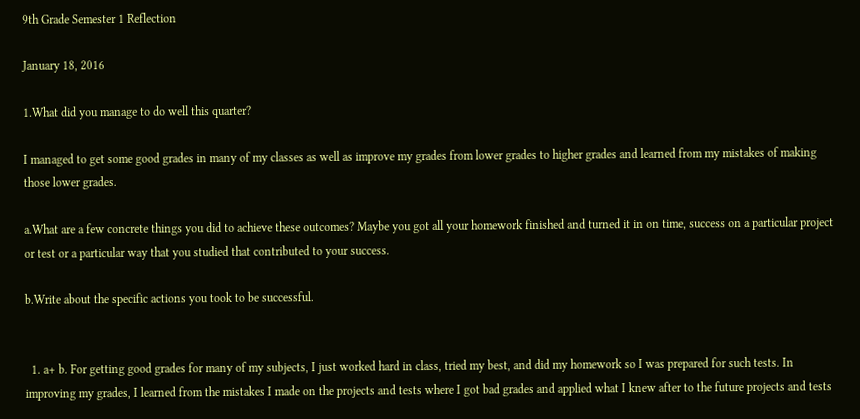9th Grade Semester 1 Reflection

January 18, 2016

1.What did you manage to do well this quarter?

I managed to get some good grades in many of my classes as well as improve my grades from lower grades to higher grades and learned from my mistakes of making those lower grades.

a.What are a few concrete things you did to achieve these outcomes? Maybe you got all your homework finished and turned it in on time, success on a particular project or test or a particular way that you studied that contributed to your success.

b.Write about the specific actions you took to be successful.


  1. a+ b. For getting good grades for many of my subjects, I just worked hard in class, tried my best, and did my homework so I was prepared for such tests. In improving my grades, I learned from the mistakes I made on the projects and tests where I got bad grades and applied what I knew after to the future projects and tests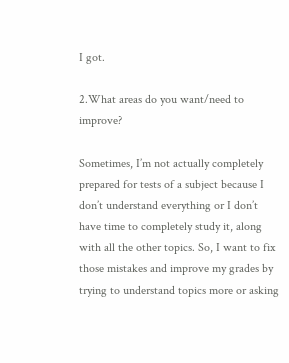I got.

2.What areas do you want/need to improve?

Sometimes, I’m not actually completely prepared for tests of a subject because I don’t understand everything or I don’t have time to completely study it, along with all the other topics. So, I want to fix those mistakes and improve my grades by trying to understand topics more or asking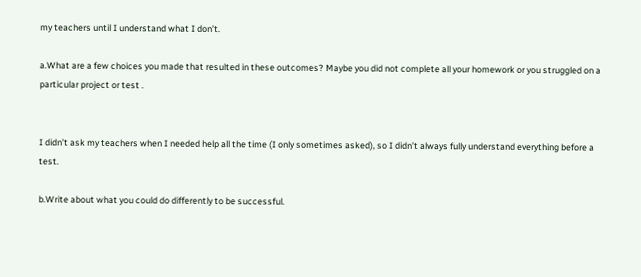my teachers until I understand what I don’t.

a.What are a few choices you made that resulted in these outcomes? Maybe you did not complete all your homework or you struggled on a particular project or test .


I didn’t ask my teachers when I needed help all the time (I only sometimes asked), so I didn’t always fully understand everything before a test.

b.Write about what you could do differently to be successful.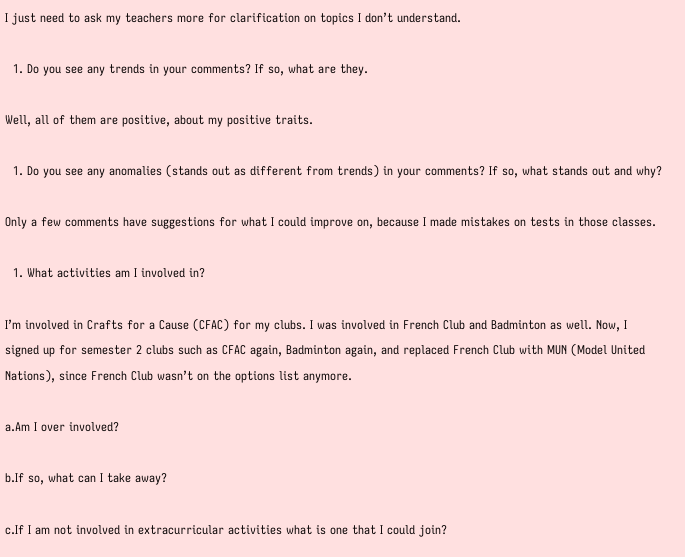I just need to ask my teachers more for clarification on topics I don’t understand.

  1. Do you see any trends in your comments? If so, what are they.

Well, all of them are positive, about my positive traits.

  1. Do you see any anomalies (stands out as different from trends) in your comments? If so, what stands out and why?

Only a few comments have suggestions for what I could improve on, because I made mistakes on tests in those classes.

  1. What activities am I involved in?

I’m involved in Crafts for a Cause (CFAC) for my clubs. I was involved in French Club and Badminton as well. Now, I signed up for semester 2 clubs such as CFAC again, Badminton again, and replaced French Club with MUN (Model United Nations), since French Club wasn’t on the options list anymore.

a.Am I over involved?

b.If so, what can I take away?

c.If I am not involved in extracurricular activities what is one that I could join?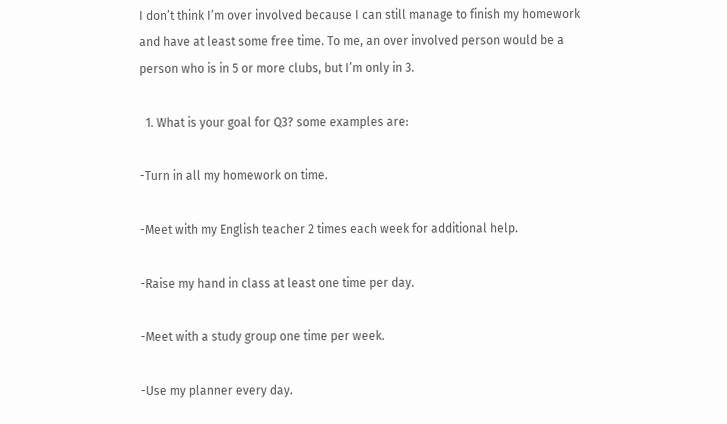I don’t think I’m over involved because I can still manage to finish my homework and have at least some free time. To me, an over involved person would be a person who is in 5 or more clubs, but I’m only in 3.

  1. What is your goal for Q3? some examples are:

-Turn in all my homework on time.

-Meet with my English teacher 2 times each week for additional help.

-Raise my hand in class at least one time per day.

-Meet with a study group one time per week.

-Use my planner every day.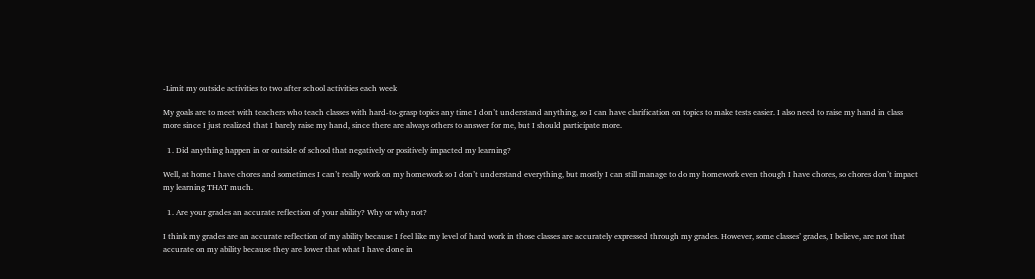-Limit my outside activities to two after school activities each week

My goals are to meet with teachers who teach classes with hard-to-grasp topics any time I don’t understand anything, so I can have clarification on topics to make tests easier. I also need to raise my hand in class more since I just realized that I barely raise my hand, since there are always others to answer for me, but I should participate more.

  1. Did anything happen in or outside of school that negatively or positively impacted my learning?

Well, at home I have chores and sometimes I can’t really work on my homework so I don’t understand everything, but mostly I can still manage to do my homework even though I have chores, so chores don’t impact my learning THAT much.

  1. Are your grades an accurate reflection of your ability? Why or why not?

I think my grades are an accurate reflection of my ability because I feel like my level of hard work in those classes are accurately expressed through my grades. However, some classes’ grades, I believe, are not that accurate on my ability because they are lower that what I have done in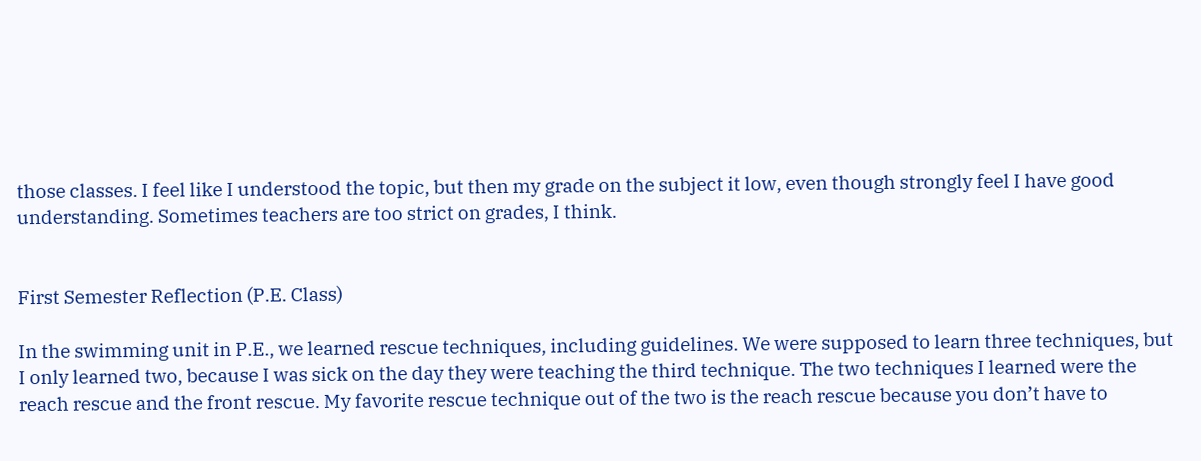those classes. I feel like I understood the topic, but then my grade on the subject it low, even though strongly feel I have good understanding. Sometimes teachers are too strict on grades, I think.


First Semester Reflection (P.E. Class)

In the swimming unit in P.E., we learned rescue techniques, including guidelines. We were supposed to learn three techniques, but I only learned two, because I was sick on the day they were teaching the third technique. The two techniques I learned were the reach rescue and the front rescue. My favorite rescue technique out of the two is the reach rescue because you don’t have to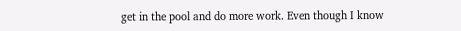get in the pool and do more work. Even though I know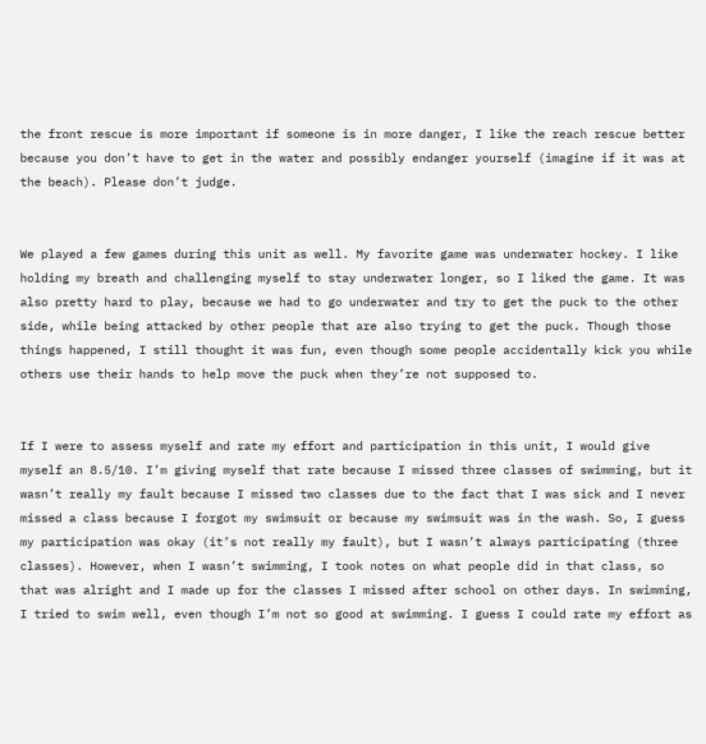the front rescue is more important if someone is in more danger, I like the reach rescue better because you don’t have to get in the water and possibly endanger yourself (imagine if it was at the beach). Please don’t judge.


We played a few games during this unit as well. My favorite game was underwater hockey. I like holding my breath and challenging myself to stay underwater longer, so I liked the game. It was also pretty hard to play, because we had to go underwater and try to get the puck to the other side, while being attacked by other people that are also trying to get the puck. Though those things happened, I still thought it was fun, even though some people accidentally kick you while others use their hands to help move the puck when they’re not supposed to.


If I were to assess myself and rate my effort and participation in this unit, I would give myself an 8.5/10. I’m giving myself that rate because I missed three classes of swimming, but it wasn’t really my fault because I missed two classes due to the fact that I was sick and I never missed a class because I forgot my swimsuit or because my swimsuit was in the wash. So, I guess my participation was okay (it’s not really my fault), but I wasn’t always participating (three classes). However, when I wasn’t swimming, I took notes on what people did in that class, so that was alright and I made up for the classes I missed after school on other days. In swimming, I tried to swim well, even though I’m not so good at swimming. I guess I could rate my effort as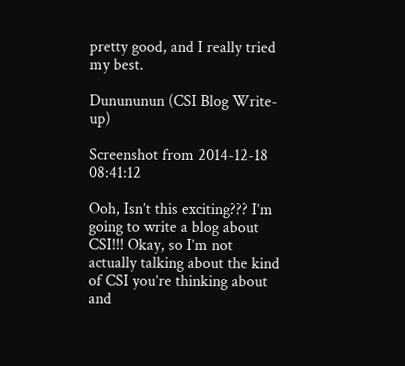pretty good, and I really tried my best.

Dunununun (CSI Blog Write-up)

Screenshot from 2014-12-18 08:41:12

Ooh, Isn’t this exciting??? I’m going to write a blog about CSI!!! Okay, so I’m not actually talking about the kind of CSI you’re thinking about and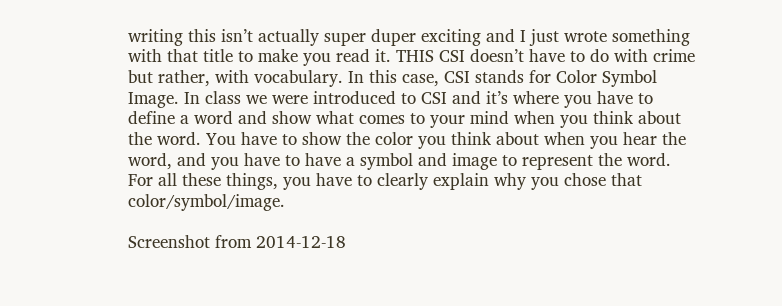writing this isn’t actually super duper exciting and I just wrote something with that title to make you read it. THIS CSI doesn’t have to do with crime but rather, with vocabulary. In this case, CSI stands for Color Symbol Image. In class we were introduced to CSI and it’s where you have to define a word and show what comes to your mind when you think about the word. You have to show the color you think about when you hear the word, and you have to have a symbol and image to represent the word. For all these things, you have to clearly explain why you chose that color/symbol/image.

Screenshot from 2014-12-18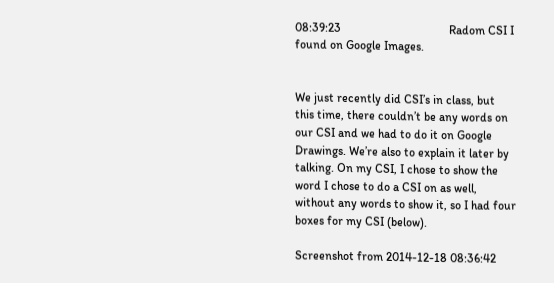08:39:23                                    Radom CSI I found on Google Images.


We just recently did CSI’s in class, but this time, there couldn’t be any words on our CSI and we had to do it on Google Drawings. We’re also to explain it later by talking. On my CSI, I chose to show the word I chose to do a CSI on as well, without any words to show it, so I had four boxes for my CSI (below).

Screenshot from 2014-12-18 08:36:42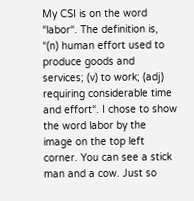My CSI is on the word “labor“. The definition is, “(n) human effort used to produce goods and services; (v) to work; (adj) requiring considerable time and effort“. I chose to show the word labor by the image on the top left corner. You can see a stick man and a cow. Just so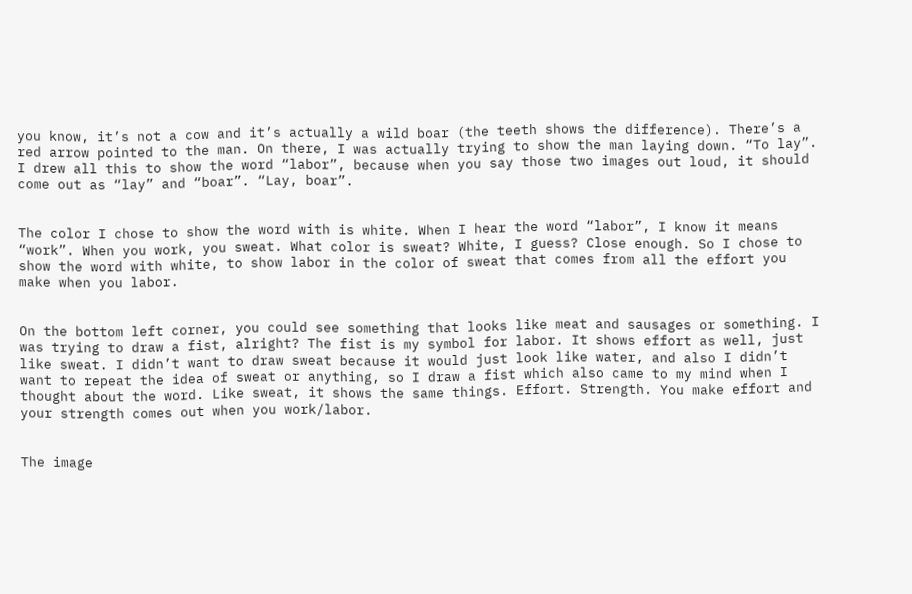you know, it’s not a cow and it’s actually a wild boar (the teeth shows the difference). There’s a red arrow pointed to the man. On there, I was actually trying to show the man laying down. “To lay”. I drew all this to show the word “labor”, because when you say those two images out loud, it should come out as “lay” and “boar”. “Lay, boar”.


The color I chose to show the word with is white. When I hear the word “labor”, I know it means “work”. When you work, you sweat. What color is sweat? White, I guess? Close enough. So I chose to show the word with white, to show labor in the color of sweat that comes from all the effort you make when you labor.


On the bottom left corner, you could see something that looks like meat and sausages or something. I was trying to draw a fist, alright? The fist is my symbol for labor. It shows effort as well, just like sweat. I didn’t want to draw sweat because it would just look like water, and also I didn’t want to repeat the idea of sweat or anything, so I draw a fist which also came to my mind when I thought about the word. Like sweat, it shows the same things. Effort. Strength. You make effort and your strength comes out when you work/labor.


The image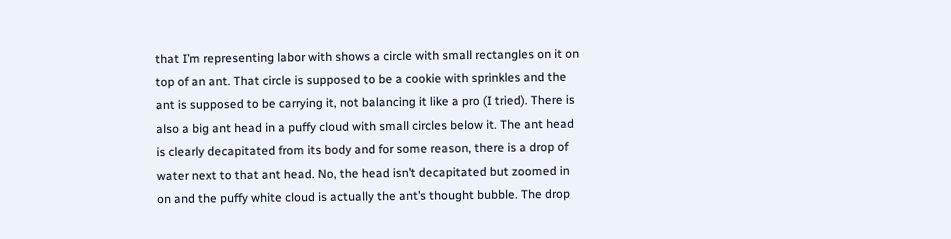that I’m representing labor with shows a circle with small rectangles on it on top of an ant. That circle is supposed to be a cookie with sprinkles and the ant is supposed to be carrying it, not balancing it like a pro (I tried). There is also a big ant head in a puffy cloud with small circles below it. The ant head is clearly decapitated from its body and for some reason, there is a drop of water next to that ant head. No, the head isn’t decapitated but zoomed in on and the puffy white cloud is actually the ant’s thought bubble. The drop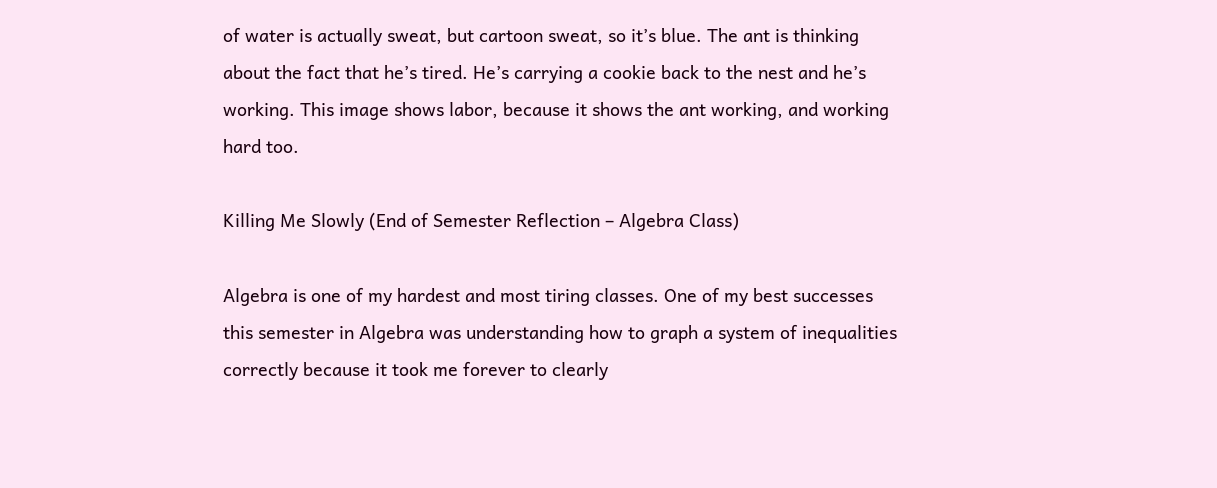of water is actually sweat, but cartoon sweat, so it’s blue. The ant is thinking about the fact that he’s tired. He’s carrying a cookie back to the nest and he’s working. This image shows labor, because it shows the ant working, and working hard too.

Killing Me Slowly (End of Semester Reflection – Algebra Class)

Algebra is one of my hardest and most tiring classes. One of my best successes this semester in Algebra was understanding how to graph a system of inequalities correctly because it took me forever to clearly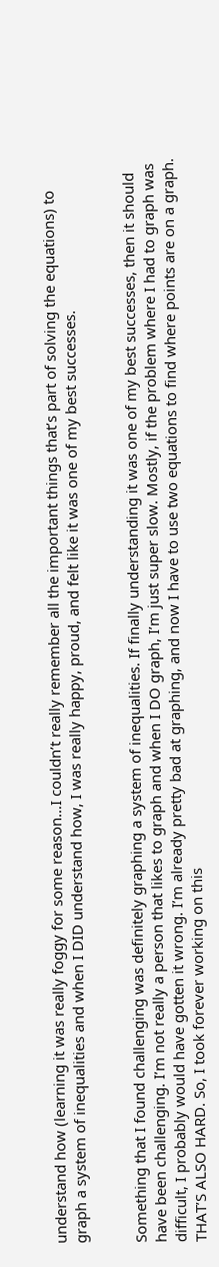understand how (learning it was really foggy for some reason…I couldn’t really remember all the important things that’s part of solving the equations) to graph a system of inequalities and when I DID understand how, I was really happy, proud, and felt like it was one of my best successes.


Something that I found challenging was definitely graphing a system of inequalities. If finally understanding it was one of my best successes, then it should have been challenging. I’m not really a person that likes to graph and when I DO graph, I’m just super slow. Mostly, if the problem where I had to graph was difficult, I probably would have gotten it wrong. I’m already pretty bad at graphing, and now I have to use two equations to find where points are on a graph. THAT’S ALSO HARD. So, I took forever working on this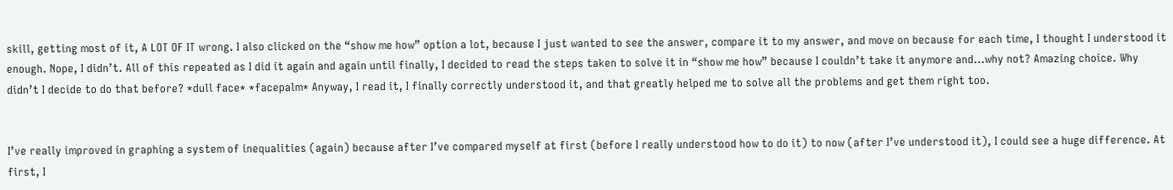skill, getting most of it, A LOT OF IT wrong. I also clicked on the “show me how” option a lot, because I just wanted to see the answer, compare it to my answer, and move on because for each time, I thought I understood it enough. Nope, I didn’t. All of this repeated as I did it again and again until finally, I decided to read the steps taken to solve it in “show me how” because I couldn’t take it anymore and…why not? Amazing choice. Why didn’t I decide to do that before? *dull face* *facepalm* Anyway, I read it, I finally correctly understood it, and that greatly helped me to solve all the problems and get them right too.


I’ve really improved in graphing a system of inequalities (again) because after I’ve compared myself at first (before I really understood how to do it) to now (after I’ve understood it), I could see a huge difference. At first, I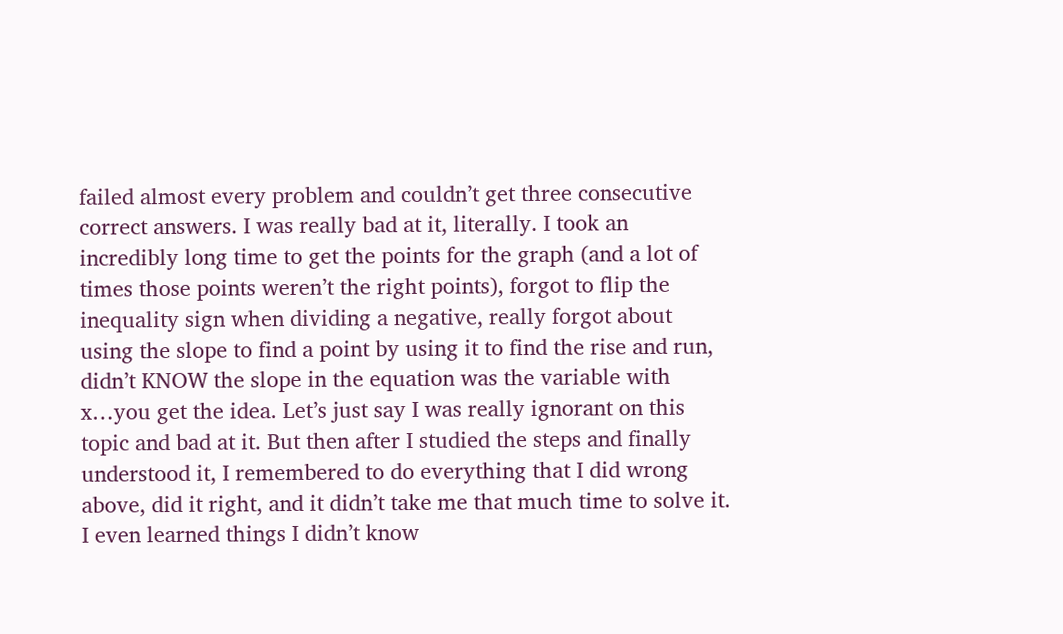failed almost every problem and couldn’t get three consecutive correct answers. I was really bad at it, literally. I took an incredibly long time to get the points for the graph (and a lot of times those points weren’t the right points), forgot to flip the inequality sign when dividing a negative, really forgot about using the slope to find a point by using it to find the rise and run, didn’t KNOW the slope in the equation was the variable with x…you get the idea. Let’s just say I was really ignorant on this topic and bad at it. But then after I studied the steps and finally understood it, I remembered to do everything that I did wrong above, did it right, and it didn’t take me that much time to solve it. I even learned things I didn’t know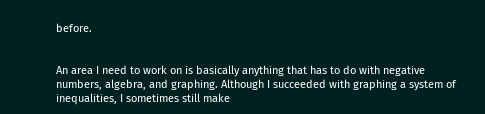before.


An area I need to work on is basically anything that has to do with negative numbers, algebra, and graphing. Although I succeeded with graphing a system of inequalities, I sometimes still make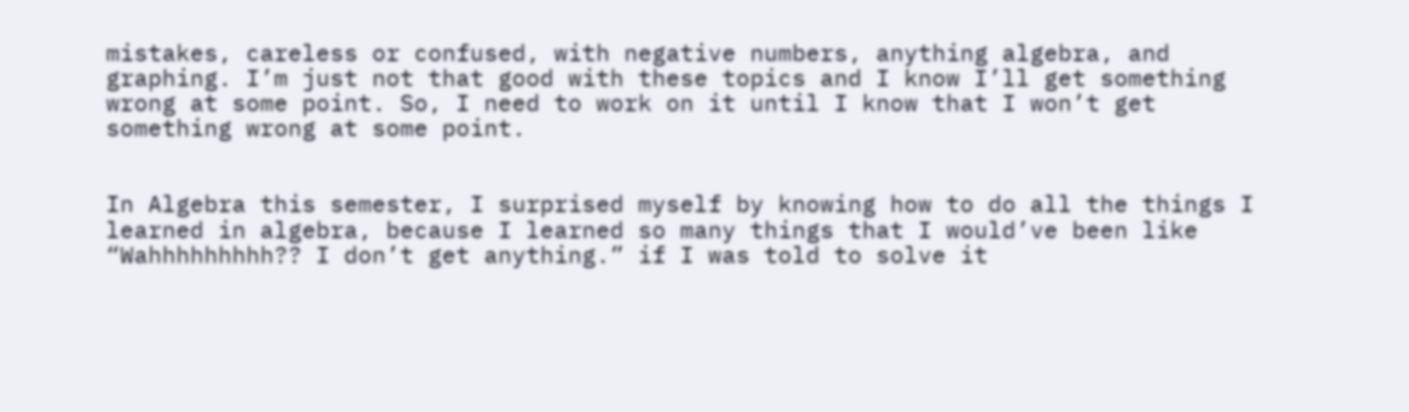mistakes, careless or confused, with negative numbers, anything algebra, and graphing. I’m just not that good with these topics and I know I’ll get something wrong at some point. So, I need to work on it until I know that I won’t get something wrong at some point.


In Algebra this semester, I surprised myself by knowing how to do all the things I learned in algebra, because I learned so many things that I would’ve been like “Wahhhhhhhhh?? I don’t get anything.” if I was told to solve it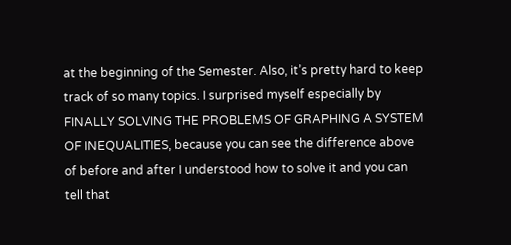at the beginning of the Semester. Also, it’s pretty hard to keep track of so many topics. I surprised myself especially by FINALLY SOLVING THE PROBLEMS OF GRAPHING A SYSTEM OF INEQUALITIES, because you can see the difference above of before and after I understood how to solve it and you can tell that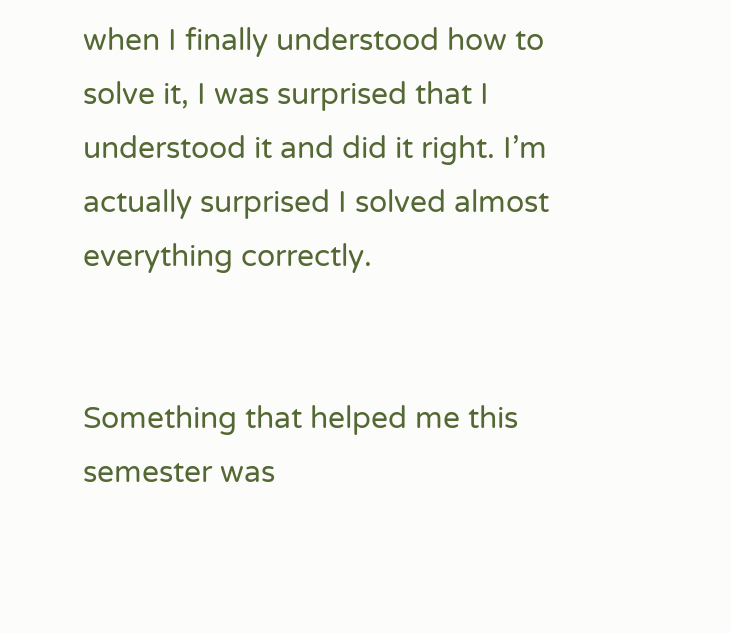when I finally understood how to solve it, I was surprised that I understood it and did it right. I’m actually surprised I solved almost everything correctly.


Something that helped me this semester was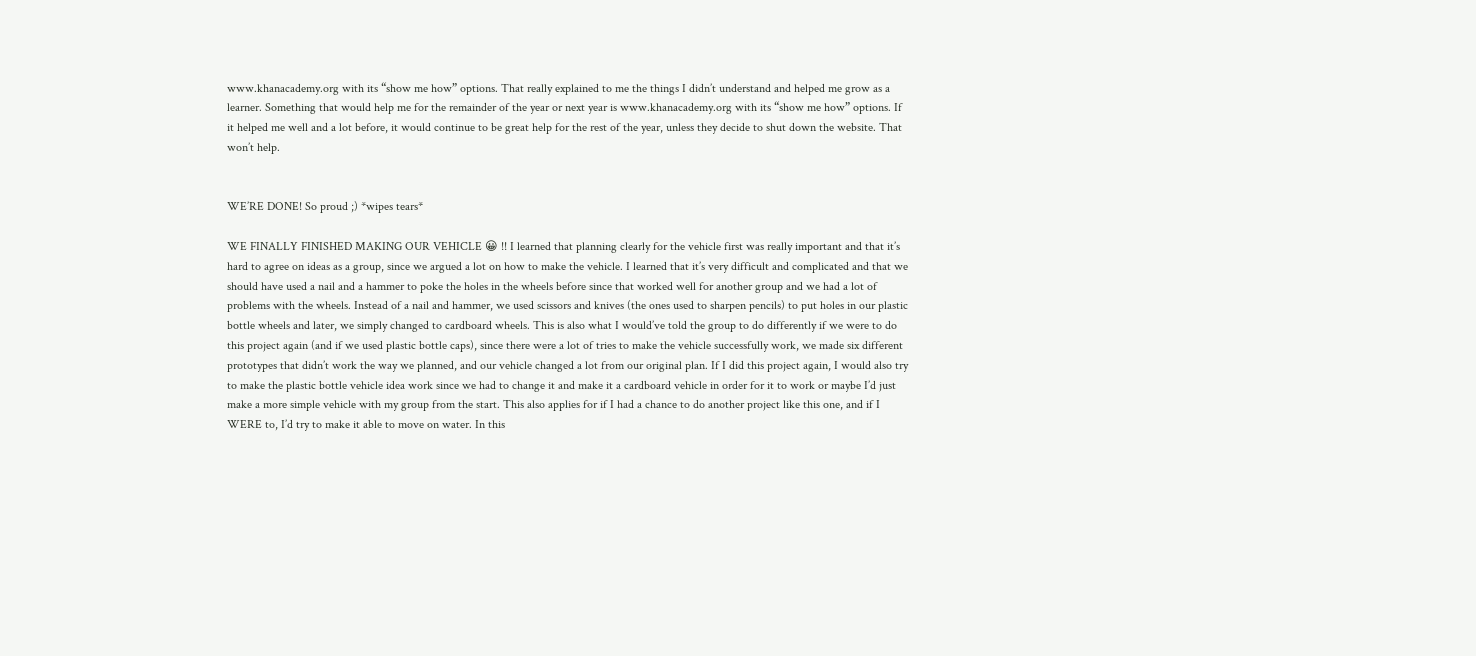www.khanacademy.org with its “show me how” options. That really explained to me the things I didn’t understand and helped me grow as a learner. Something that would help me for the remainder of the year or next year is www.khanacademy.org with its “show me how” options. If it helped me well and a lot before, it would continue to be great help for the rest of the year, unless they decide to shut down the website. That won’t help.


WE’RE DONE! So proud ;) *wipes tears*

WE FINALLY FINISHED MAKING OUR VEHICLE 😀 !! I learned that planning clearly for the vehicle first was really important and that it’s hard to agree on ideas as a group, since we argued a lot on how to make the vehicle. I learned that it’s very difficult and complicated and that we should have used a nail and a hammer to poke the holes in the wheels before since that worked well for another group and we had a lot of problems with the wheels. Instead of a nail and hammer, we used scissors and knives (the ones used to sharpen pencils) to put holes in our plastic bottle wheels and later, we simply changed to cardboard wheels. This is also what I would’ve told the group to do differently if we were to do this project again (and if we used plastic bottle caps), since there were a lot of tries to make the vehicle successfully work, we made six different prototypes that didn’t work the way we planned, and our vehicle changed a lot from our original plan. If I did this project again, I would also try to make the plastic bottle vehicle idea work since we had to change it and make it a cardboard vehicle in order for it to work or maybe I’d just make a more simple vehicle with my group from the start. This also applies for if I had a chance to do another project like this one, and if I WERE to, I’d try to make it able to move on water. In this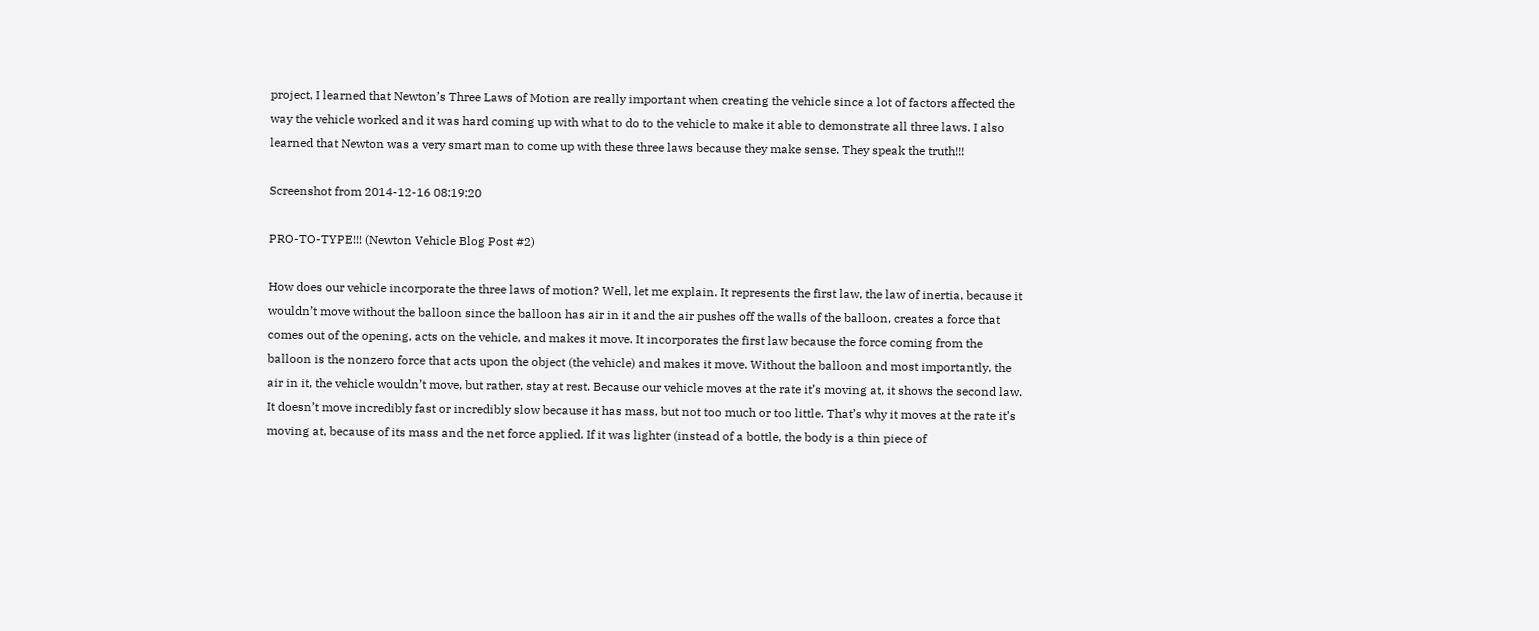project, I learned that Newton’s Three Laws of Motion are really important when creating the vehicle since a lot of factors affected the way the vehicle worked and it was hard coming up with what to do to the vehicle to make it able to demonstrate all three laws. I also learned that Newton was a very smart man to come up with these three laws because they make sense. They speak the truth!!!

Screenshot from 2014-12-16 08:19:20

PRO-TO-TYPE!!! (Newton Vehicle Blog Post #2)

How does our vehicle incorporate the three laws of motion? Well, let me explain. It represents the first law, the law of inertia, because it wouldn’t move without the balloon since the balloon has air in it and the air pushes off the walls of the balloon, creates a force that comes out of the opening, acts on the vehicle, and makes it move. It incorporates the first law because the force coming from the balloon is the nonzero force that acts upon the object (the vehicle) and makes it move. Without the balloon and most importantly, the air in it, the vehicle wouldn’t move, but rather, stay at rest. Because our vehicle moves at the rate it’s moving at, it shows the second law. It doesn’t move incredibly fast or incredibly slow because it has mass, but not too much or too little. That’s why it moves at the rate it’s moving at, because of its mass and the net force applied. If it was lighter (instead of a bottle, the body is a thin piece of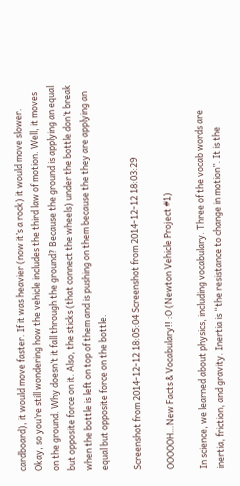cardboard), it would move faster. If it was heavier (now it’s a rock) it would move slower. Okay, so you’re still wondering how the vehicle includes the third law of motion. Well, it moves on the ground. Why doesn’t it fall through the ground? Because the ground is applying an equal but opposite force on it. Also, the sticks (that connect the wheels) under the bottle don’t break when the bottle is left on top of them and is pushing on them because the they are applying an equal but opposite force on the bottle.

Screenshot from 2014-12-12 18:05:04 Screenshot from 2014-12-12 18:03:29

OOOOOH…New Facts & Vocabulary!! :O (Newton Vehicle Project #1)

In science, we learned about physics, including vocabulary. Three of the vocab words are inertia, friction, and gravity. Inertia is “the resistance to change in motion”. It is the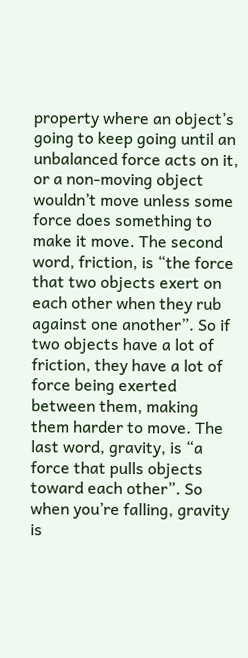property where an object’s going to keep going until an unbalanced force acts on it, or a non-moving object wouldn’t move unless some force does something to make it move. The second word, friction, is “the force that two objects exert on each other when they rub against one another”. So if two objects have a lot of friction, they have a lot of force being exerted between them, making them harder to move. The last word, gravity, is “a force that pulls objects toward each other”. So when you’re falling, gravity is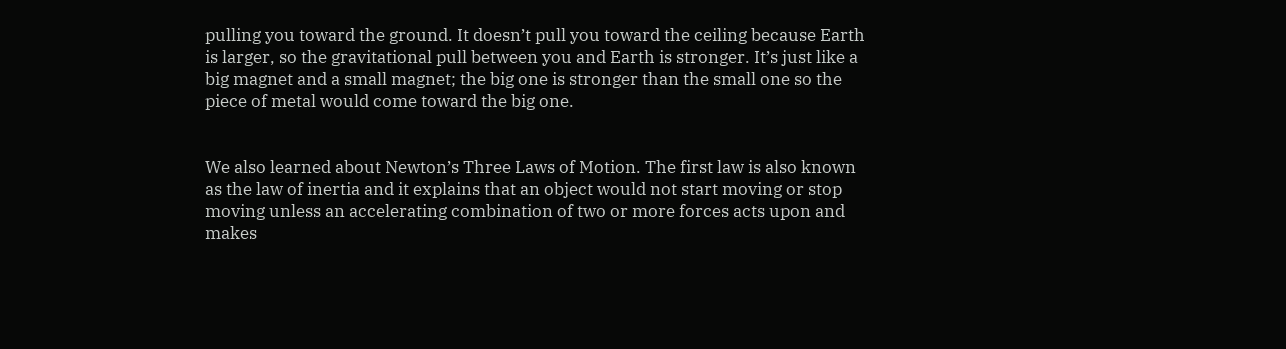pulling you toward the ground. It doesn’t pull you toward the ceiling because Earth is larger, so the gravitational pull between you and Earth is stronger. It’s just like a big magnet and a small magnet; the big one is stronger than the small one so the piece of metal would come toward the big one.


We also learned about Newton’s Three Laws of Motion. The first law is also known as the law of inertia and it explains that an object would not start moving or stop moving unless an accelerating combination of two or more forces acts upon and makes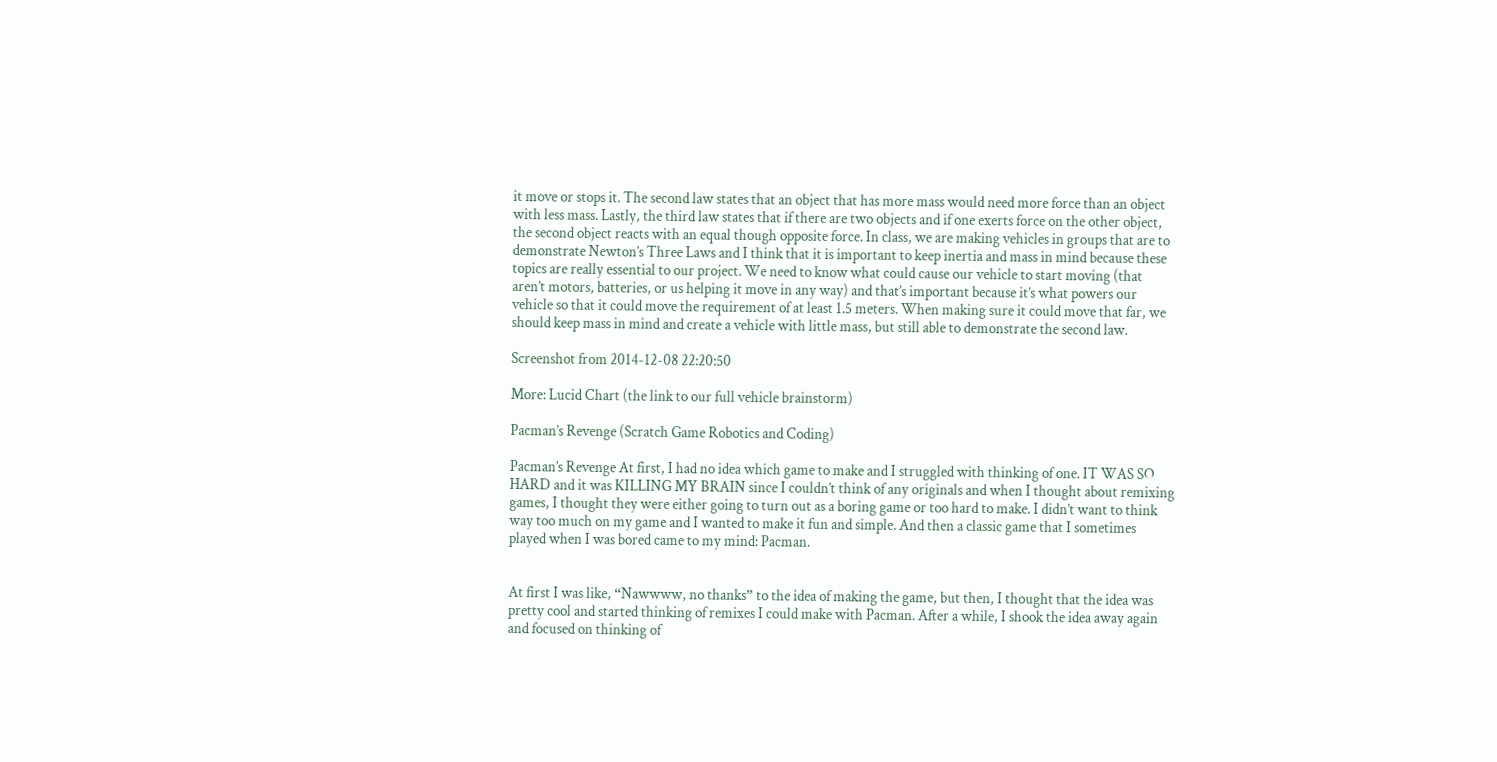it move or stops it. The second law states that an object that has more mass would need more force than an object with less mass. Lastly, the third law states that if there are two objects and if one exerts force on the other object, the second object reacts with an equal though opposite force. In class, we are making vehicles in groups that are to demonstrate Newton’s Three Laws and I think that it is important to keep inertia and mass in mind because these topics are really essential to our project. We need to know what could cause our vehicle to start moving (that aren’t motors, batteries, or us helping it move in any way) and that’s important because it’s what powers our vehicle so that it could move the requirement of at least 1.5 meters. When making sure it could move that far, we should keep mass in mind and create a vehicle with little mass, but still able to demonstrate the second law.

Screenshot from 2014-12-08 22:20:50

More: Lucid Chart (the link to our full vehicle brainstorm)

Pacman’s Revenge (Scratch Game Robotics and Coding)

Pacman’s Revenge At first, I had no idea which game to make and I struggled with thinking of one. IT WAS SO HARD and it was KILLING MY BRAIN since I couldn’t think of any originals and when I thought about remixing games, I thought they were either going to turn out as a boring game or too hard to make. I didn’t want to think way too much on my game and I wanted to make it fun and simple. And then a classic game that I sometimes played when I was bored came to my mind: Pacman.


At first I was like, “Nawwww, no thanks” to the idea of making the game, but then, I thought that the idea was pretty cool and started thinking of remixes I could make with Pacman. After a while, I shook the idea away again and focused on thinking of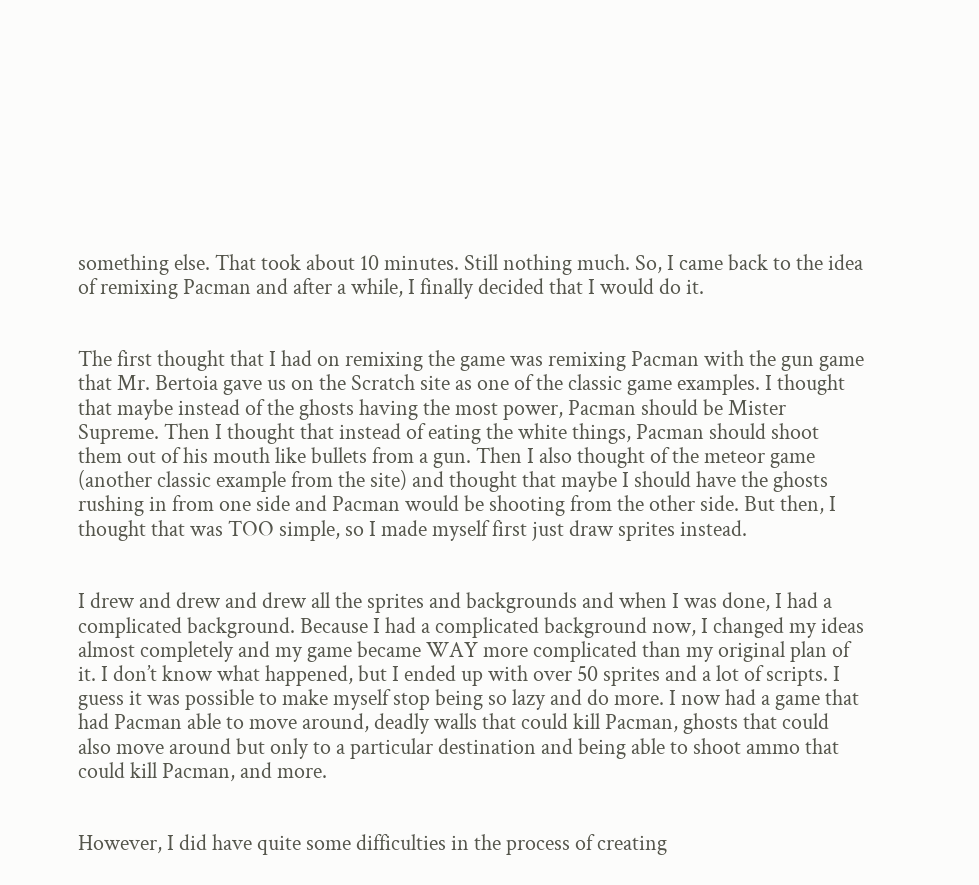something else. That took about 10 minutes. Still nothing much. So, I came back to the idea of remixing Pacman and after a while, I finally decided that I would do it.


The first thought that I had on remixing the game was remixing Pacman with the gun game that Mr. Bertoia gave us on the Scratch site as one of the classic game examples. I thought that maybe instead of the ghosts having the most power, Pacman should be Mister Supreme. Then I thought that instead of eating the white things, Pacman should shoot them out of his mouth like bullets from a gun. Then I also thought of the meteor game (another classic example from the site) and thought that maybe I should have the ghosts rushing in from one side and Pacman would be shooting from the other side. But then, I thought that was TOO simple, so I made myself first just draw sprites instead.


I drew and drew and drew all the sprites and backgrounds and when I was done, I had a complicated background. Because I had a complicated background now, I changed my ideas almost completely and my game became WAY more complicated than my original plan of it. I don’t know what happened, but I ended up with over 50 sprites and a lot of scripts. I guess it was possible to make myself stop being so lazy and do more. I now had a game that had Pacman able to move around, deadly walls that could kill Pacman, ghosts that could also move around but only to a particular destination and being able to shoot ammo that could kill Pacman, and more.


However, I did have quite some difficulties in the process of creating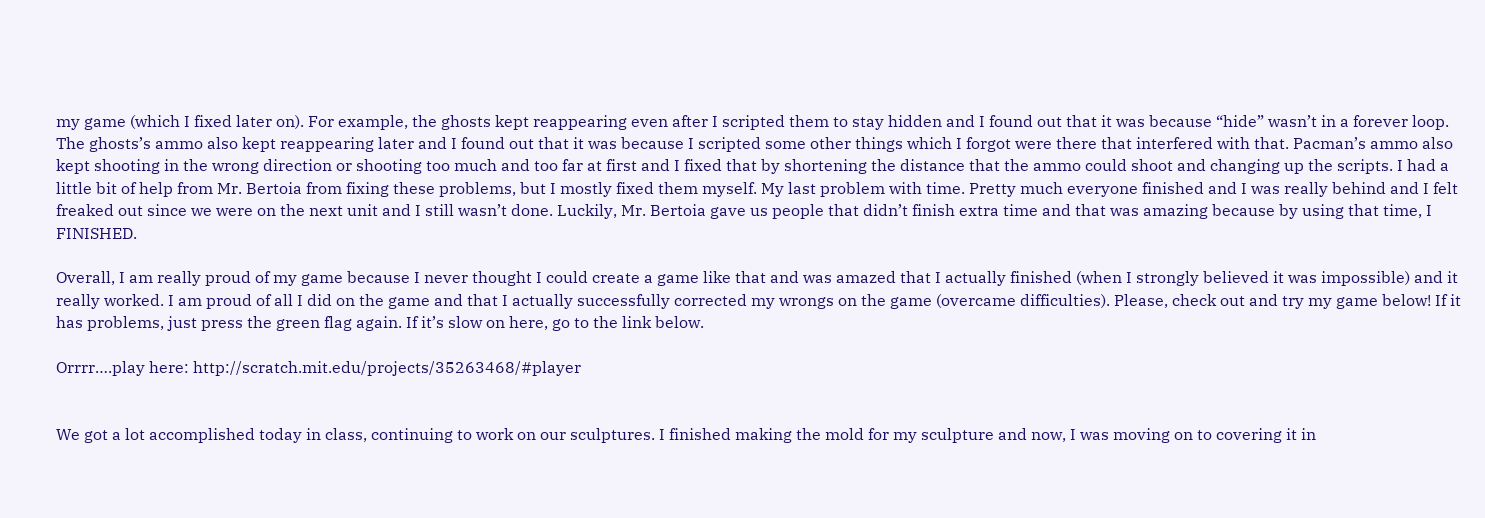my game (which I fixed later on). For example, the ghosts kept reappearing even after I scripted them to stay hidden and I found out that it was because “hide” wasn’t in a forever loop. The ghosts’s ammo also kept reappearing later and I found out that it was because I scripted some other things which I forgot were there that interfered with that. Pacman’s ammo also kept shooting in the wrong direction or shooting too much and too far at first and I fixed that by shortening the distance that the ammo could shoot and changing up the scripts. I had a little bit of help from Mr. Bertoia from fixing these problems, but I mostly fixed them myself. My last problem with time. Pretty much everyone finished and I was really behind and I felt freaked out since we were on the next unit and I still wasn’t done. Luckily, Mr. Bertoia gave us people that didn’t finish extra time and that was amazing because by using that time, I FINISHED.

Overall, I am really proud of my game because I never thought I could create a game like that and was amazed that I actually finished (when I strongly believed it was impossible) and it really worked. I am proud of all I did on the game and that I actually successfully corrected my wrongs on the game (overcame difficulties). Please, check out and try my game below! If it has problems, just press the green flag again. If it’s slow on here, go to the link below.

Orrrr….play here: http://scratch.mit.edu/projects/35263468/#player


We got a lot accomplished today in class, continuing to work on our sculptures. I finished making the mold for my sculpture and now, I was moving on to covering it in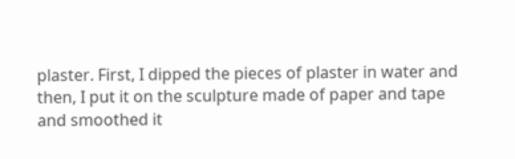plaster. First, I dipped the pieces of plaster in water and then, I put it on the sculpture made of paper and tape and smoothed it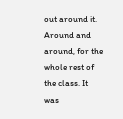out around it. Around and around, for the whole rest of the class. It was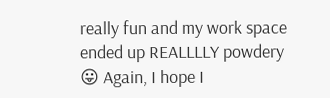really fun and my work space ended up REALLLLY powdery 😛 Again, I hope I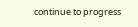continue to progress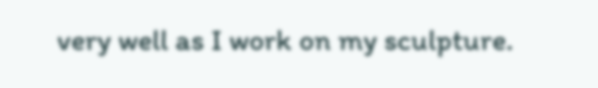very well as I work on my sculpture.